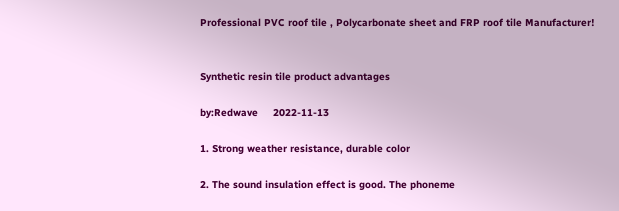Professional PVC roof tile , Polycarbonate sheet and FRP roof tile Manufacturer!


Synthetic resin tile product advantages

by:Redwave     2022-11-13

1. Strong weather resistance, durable color

2. The sound insulation effect is good. The phoneme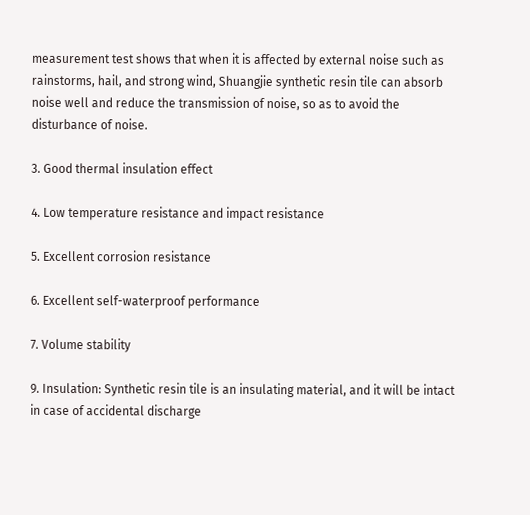measurement test shows that when it is affected by external noise such as rainstorms, hail, and strong wind, Shuangjie synthetic resin tile can absorb noise well and reduce the transmission of noise, so as to avoid the disturbance of noise.

3. Good thermal insulation effect

4. Low temperature resistance and impact resistance

5. Excellent corrosion resistance

6. Excellent self-waterproof performance

7. Volume stability

9. Insulation: Synthetic resin tile is an insulating material, and it will be intact in case of accidental discharge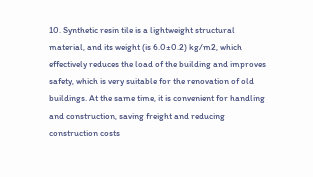10. Synthetic resin tile is a lightweight structural material, and its weight (is 6.0±0.2) kg/m2, which effectively reduces the load of the building and improves safety, which is very suitable for the renovation of old buildings. At the same time, it is convenient for handling and construction, saving freight and reducing construction costs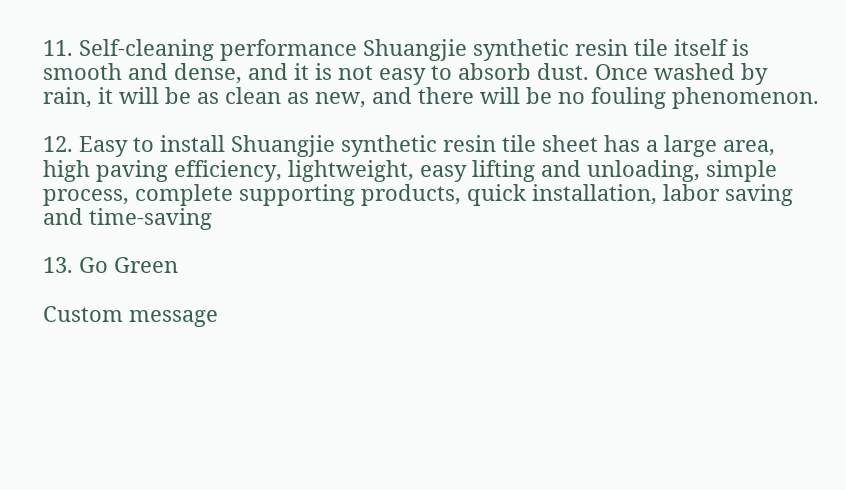11. Self-cleaning performance Shuangjie synthetic resin tile itself is smooth and dense, and it is not easy to absorb dust. Once washed by rain, it will be as clean as new, and there will be no fouling phenomenon.

12. Easy to install Shuangjie synthetic resin tile sheet has a large area, high paving efficiency, lightweight, easy lifting and unloading, simple process, complete supporting products, quick installation, labor saving and time-saving

13. Go Green

Custom message